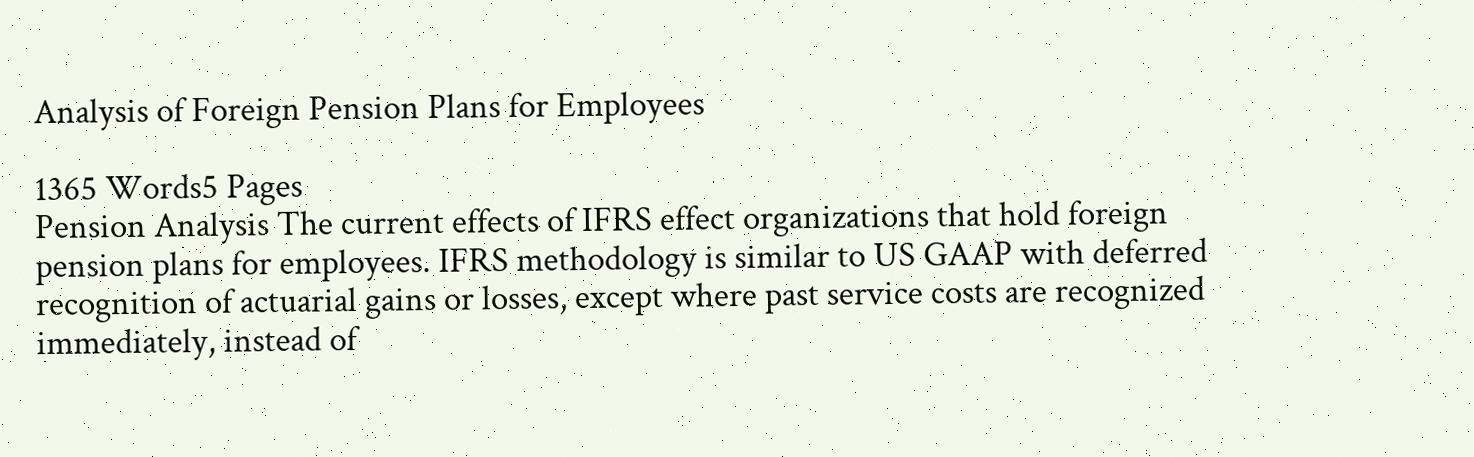Analysis of Foreign Pension Plans for Employees

1365 Words5 Pages
Pension Analysis The current effects of IFRS effect organizations that hold foreign pension plans for employees. IFRS methodology is similar to US GAAP with deferred recognition of actuarial gains or losses, except where past service costs are recognized immediately, instead of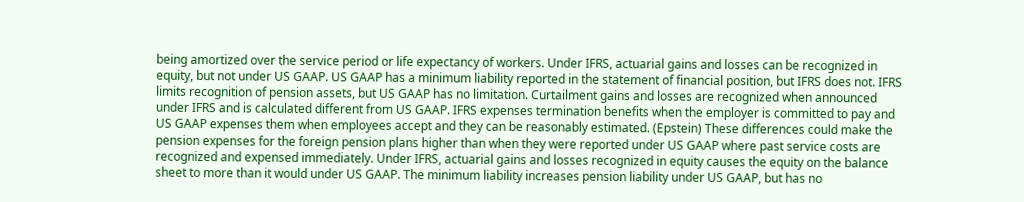being amortized over the service period or life expectancy of workers. Under IFRS, actuarial gains and losses can be recognized in equity, but not under US GAAP. US GAAP has a minimum liability reported in the statement of financial position, but IFRS does not. IFRS limits recognition of pension assets, but US GAAP has no limitation. Curtailment gains and losses are recognized when announced under IFRS and is calculated different from US GAAP. IFRS expenses termination benefits when the employer is committed to pay and US GAAP expenses them when employees accept and they can be reasonably estimated. (Epstein) These differences could make the pension expenses for the foreign pension plans higher than when they were reported under US GAAP where past service costs are recognized and expensed immediately. Under IFRS, actuarial gains and losses recognized in equity causes the equity on the balance sheet to more than it would under US GAAP. The minimum liability increases pension liability under US GAAP, but has no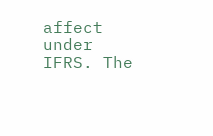affect under IFRS. The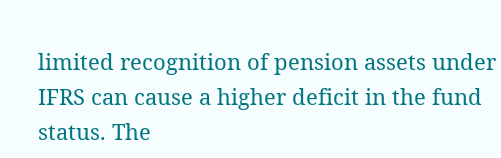limited recognition of pension assets under IFRS can cause a higher deficit in the fund status. The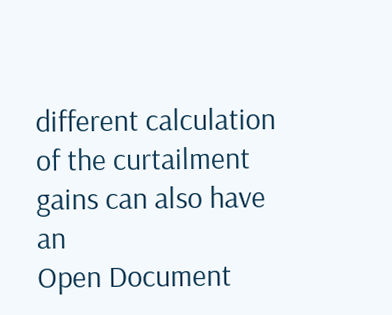different calculation of the curtailment gains can also have an
Open Document